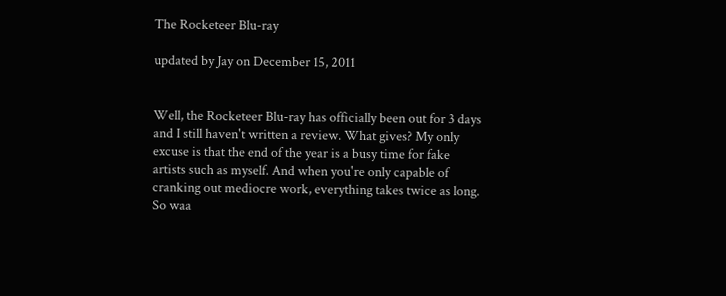The Rocketeer Blu-ray

updated by Jay on December 15, 2011


Well, the Rocketeer Blu-ray has officially been out for 3 days and I still haven't written a review. What gives? My only excuse is that the end of the year is a busy time for fake artists such as myself. And when you're only capable of cranking out mediocre work, everything takes twice as long. So waa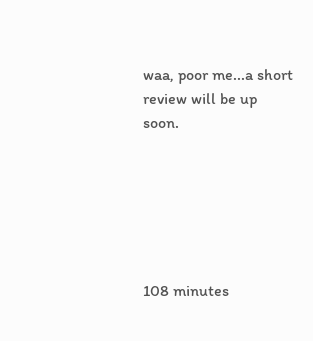waa, poor me...a short review will be up soon.






108 minutes